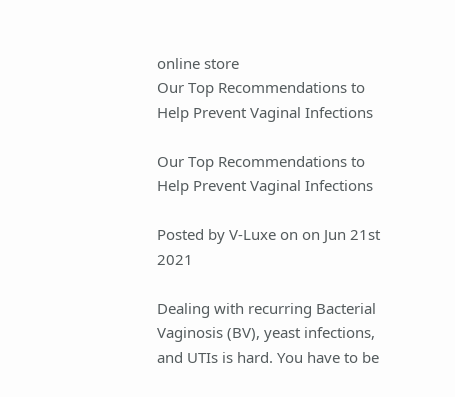online store
Our Top Recommendations to Help Prevent Vaginal Infections

Our Top Recommendations to Help Prevent Vaginal Infections

Posted by V-Luxe on on Jun 21st 2021

Dealing with recurring Bacterial Vaginosis (BV), yeast infections, and UTIs is hard. You have to be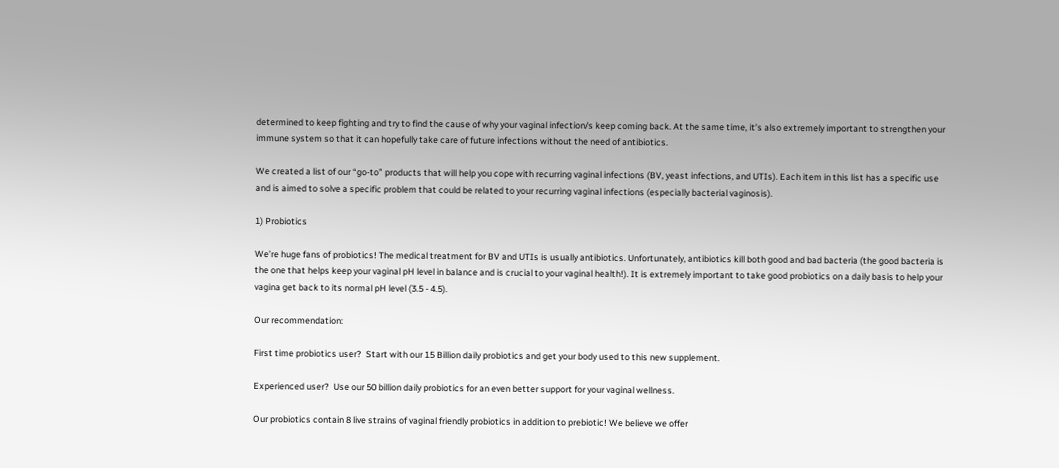determined to keep fighting and try to find the cause of why your vaginal infection/s keep coming back. At the same time, it’s also extremely important to strengthen your immune system so that it can hopefully take care of future infections without the need of antibiotics.

We created a list of our “go-to” products that will help you cope with recurring vaginal infections (BV, yeast infections, and UTIs). Each item in this list has a specific use and is aimed to solve a specific problem that could be related to your recurring vaginal infections (especially bacterial vaginosis).

1) Probiotics

We’re huge fans of probiotics! The medical treatment for BV and UTIs is usually antibiotics. Unfortunately, antibiotics kill both good and bad bacteria (the good bacteria is the one that helps keep your vaginal pH level in balance and is crucial to your vaginal health!). It is extremely important to take good probiotics on a daily basis to help your vagina get back to its normal pH level (3.5 - 4.5).

Our recommendation:

First time probiotics user?  Start with our 15 Billion daily probiotics and get your body used to this new supplement.

Experienced user?  Use our 50 billion daily probiotics for an even better support for your vaginal wellness.

Our probiotics contain 8 live strains of vaginal friendly probiotics in addition to prebiotic! We believe we offer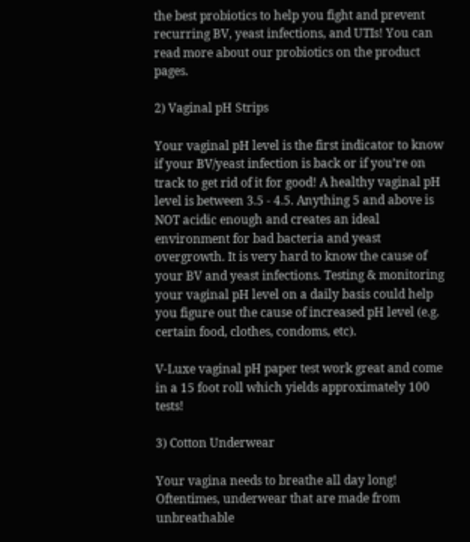the best probiotics to help you fight and prevent recurring BV, yeast infections, and UTIs! You can read more about our probiotics on the product pages.

2) Vaginal pH Strips

Your vaginal pH level is the first indicator to know if your BV/yeast infection is back or if you’re on track to get rid of it for good! A healthy vaginal pH level is between 3.5 - 4.5. Anything 5 and above is NOT acidic enough and creates an ideal environment for bad bacteria and yeast overgrowth. It is very hard to know the cause of your BV and yeast infections. Testing & monitoring your vaginal pH level on a daily basis could help you figure out the cause of increased pH level (e.g. certain food, clothes, condoms, etc).

V-Luxe vaginal pH paper test work great and come in a 15 foot roll which yields approximately 100 tests!

3) Cotton Underwear

Your vagina needs to breathe all day long! Oftentimes, underwear that are made from unbreathable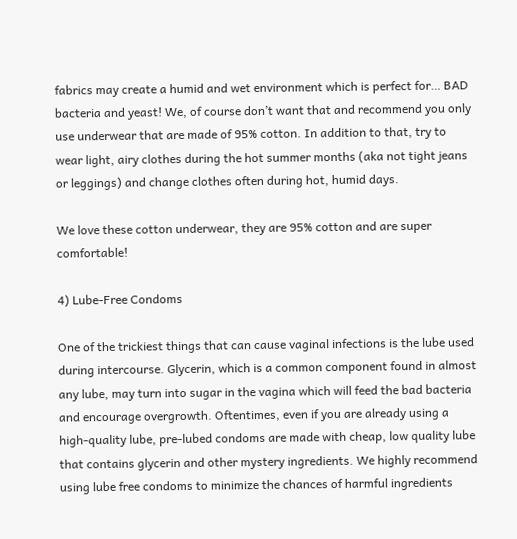fabrics may create a humid and wet environment which is perfect for… BAD bacteria and yeast! We, of course don’t want that and recommend you only use underwear that are made of 95% cotton. In addition to that, try to wear light, airy clothes during the hot summer months (aka not tight jeans or leggings) and change clothes often during hot, humid days.

We love these cotton underwear, they are 95% cotton and are super comfortable!

4) Lube-Free Condoms

One of the trickiest things that can cause vaginal infections is the lube used during intercourse. Glycerin, which is a common component found in almost any lube, may turn into sugar in the vagina which will feed the bad bacteria and encourage overgrowth. Oftentimes, even if you are already using a high-quality lube, pre-lubed condoms are made with cheap, low quality lube that contains glycerin and other mystery ingredients. We highly recommend using lube free condoms to minimize the chances of harmful ingredients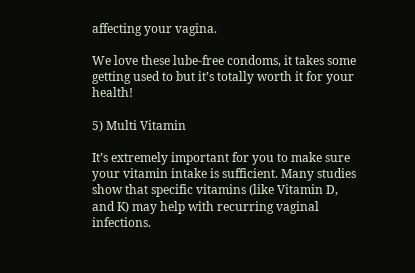affecting your vagina.

We love these lube-free condoms, it takes some getting used to but it’s totally worth it for your health!

5) Multi Vitamin

It’s extremely important for you to make sure your vitamin intake is sufficient. Many studies show that specific vitamins (like Vitamin D, and K) may help with recurring vaginal infections.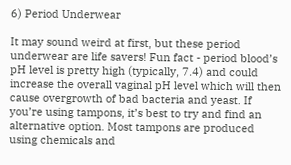6) Period Underwear

It may sound weird at first, but these period underwear are life savers! Fun fact - period blood’s pH level is pretty high (typically, 7.4) and could increase the overall vaginal pH level which will then cause overgrowth of bad bacteria and yeast. If you’re using tampons, it’s best to try and find an alternative option. Most tampons are produced using chemicals and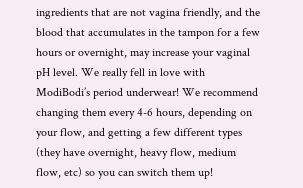ingredients that are not vagina friendly, and the blood that accumulates in the tampon for a few hours or overnight, may increase your vaginal pH level. We really fell in love with ModiBodi’s period underwear! We recommend changing them every 4-6 hours, depending on your flow, and getting a few different types (they have overnight, heavy flow, medium flow, etc) so you can switch them up!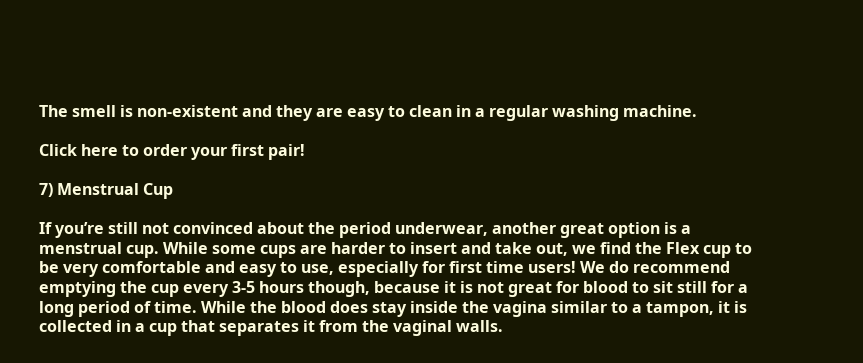The smell is non-existent and they are easy to clean in a regular washing machine.

Click here to order your first pair!

7) Menstrual Cup

If you’re still not convinced about the period underwear, another great option is a menstrual cup. While some cups are harder to insert and take out, we find the Flex cup to be very comfortable and easy to use, especially for first time users! We do recommend emptying the cup every 3-5 hours though, because it is not great for blood to sit still for a long period of time. While the blood does stay inside the vagina similar to a tampon, it is collected in a cup that separates it from the vaginal walls.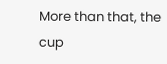More than that, the cup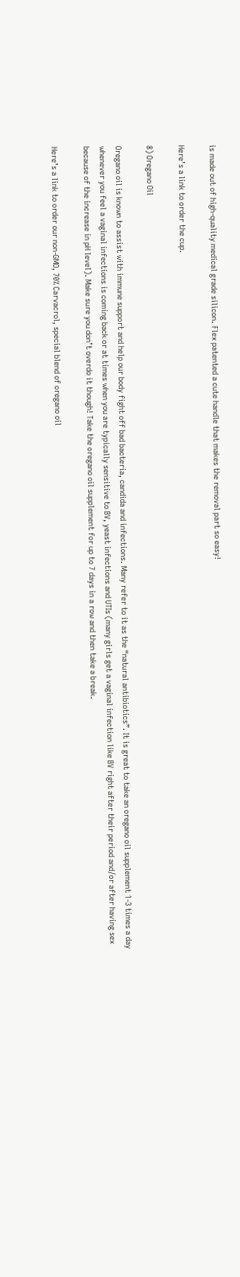is made out of high-quality medical grade silicon. Flex patented a cute handle that makes the removal part so easy!

Here’s a link to order the cup.

8) Oregano Oil

Oregano oil is known to assist with immune support and help our body fight off bad bacteria, candida and infections. Many refer to it as the “natural antibiotics”. It is great to take an oregano oil supplement 1-3 times a day whenever you feel a vaginal infections is coming back or at times when you are typically sensitive to BV, yeast infections and UTIs (many girls get a vaginal infection like BV right after their period and/or after having sex because of the increase in pH level). Make sure you don’t overdo it though! Take the oregano oil supplement for up to 7 days in a row and then take a break.

Here’s a link to order our non-GMO, 70% Carvacrol, special blend of oregano oil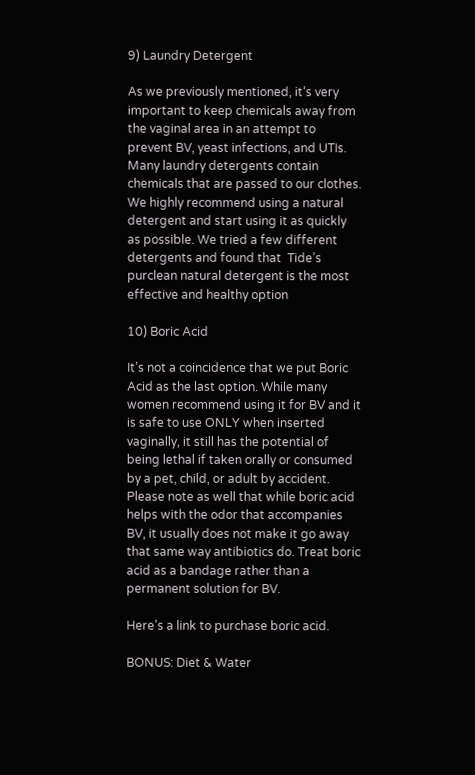9) Laundry Detergent

As we previously mentioned, it’s very important to keep chemicals away from the vaginal area in an attempt to prevent BV, yeast infections, and UTIs. Many laundry detergents contain chemicals that are passed to our clothes. We highly recommend using a natural detergent and start using it as quickly as possible. We tried a few different detergents and found that  Tide’s purclean natural detergent is the most effective and healthy option

10) Boric Acid

It’s not a coincidence that we put Boric Acid as the last option. While many women recommend using it for BV and it is safe to use ONLY when inserted vaginally, it still has the potential of being lethal if taken orally or consumed by a pet, child, or adult by accident. Please note as well that while boric acid helps with the odor that accompanies BV, it usually does not make it go away that same way antibiotics do. Treat boric acid as a bandage rather than a permanent solution for BV.

Here’s a link to purchase boric acid.

BONUS: Diet & Water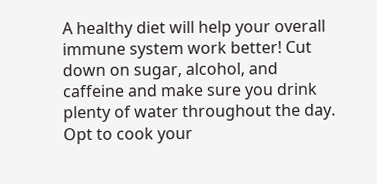A healthy diet will help your overall immune system work better! Cut down on sugar, alcohol, and caffeine and make sure you drink plenty of water throughout the day. Opt to cook your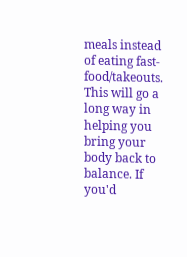meals instead of eating fast-food/takeouts. This will go a long way in helping you bring your body back to balance. If you'd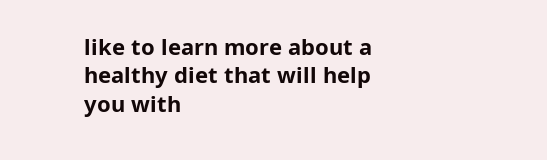like to learn more about a healthy diet that will help you with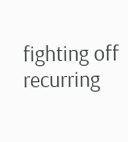fighting off recurring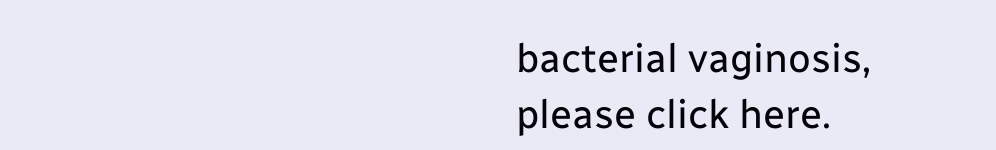bacterial vaginosis, please click here.